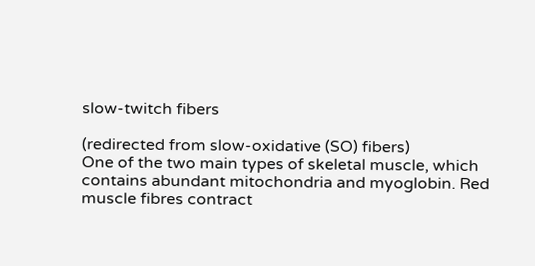slow-twitch fibers

(redirected from slow-oxidative (SO) fibers)
One of the two main types of skeletal muscle, which contains abundant mitochondria and myoglobin. Red muscle fibres contract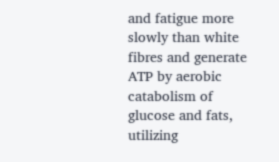and fatigue more slowly than white fibres and generate ATP by aerobic catabolism of glucose and fats, utilizing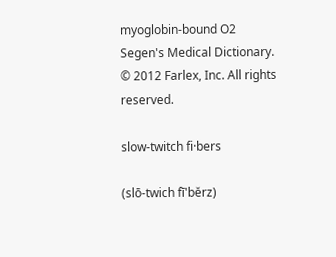myoglobin-bound O2
Segen's Medical Dictionary. © 2012 Farlex, Inc. All rights reserved.

slow-twitch fi·bers

(slō-twich fī'bĕrz)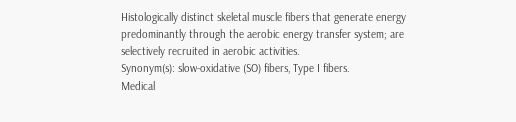Histologically distinct skeletal muscle fibers that generate energy predominantly through the aerobic energy transfer system; are selectively recruited in aerobic activities.
Synonym(s): slow-oxidative (SO) fibers, Type I fibers.
Medical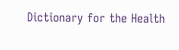Dictionary for the Health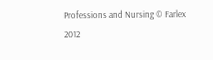Professions and Nursing © Farlex 2012